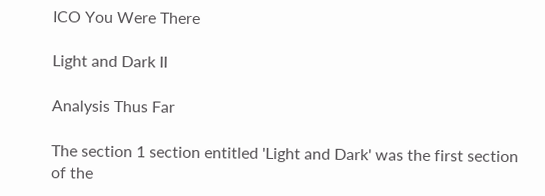ICO You Were There

Light and Dark II

Analysis Thus Far

The section 1 section entitled 'Light and Dark' was the first section of the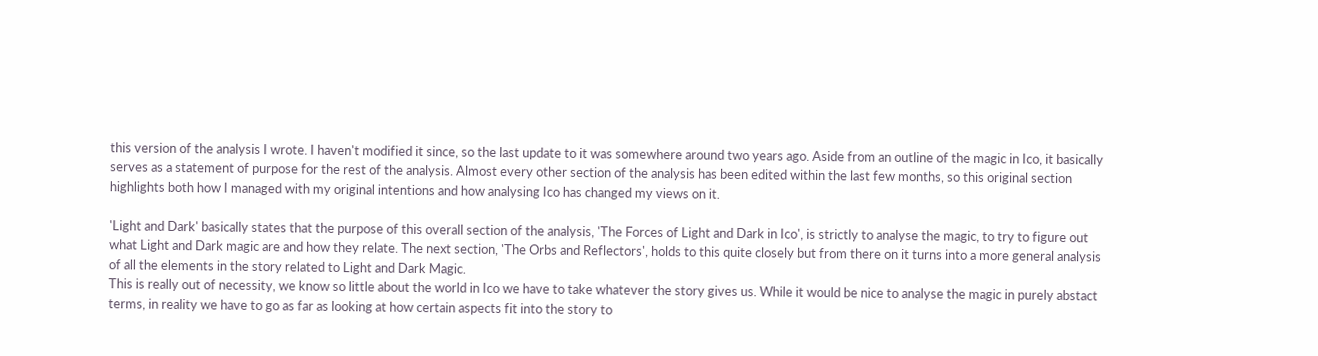this version of the analysis I wrote. I haven't modified it since, so the last update to it was somewhere around two years ago. Aside from an outline of the magic in Ico, it basically serves as a statement of purpose for the rest of the analysis. Almost every other section of the analysis has been edited within the last few months, so this original section highlights both how I managed with my original intentions and how analysing Ico has changed my views on it.

'Light and Dark' basically states that the purpose of this overall section of the analysis, 'The Forces of Light and Dark in Ico', is strictly to analyse the magic, to try to figure out what Light and Dark magic are and how they relate. The next section, 'The Orbs and Reflectors', holds to this quite closely but from there on it turns into a more general analysis of all the elements in the story related to Light and Dark Magic.
This is really out of necessity, we know so little about the world in Ico we have to take whatever the story gives us. While it would be nice to analyse the magic in purely abstact terms, in reality we have to go as far as looking at how certain aspects fit into the story to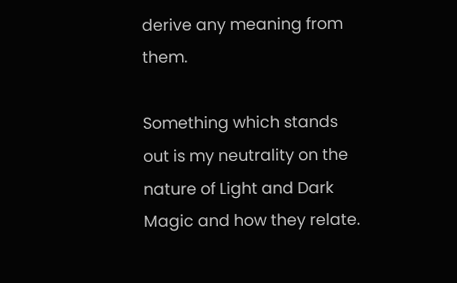derive any meaning from them.

Something which stands out is my neutrality on the nature of Light and Dark Magic and how they relate.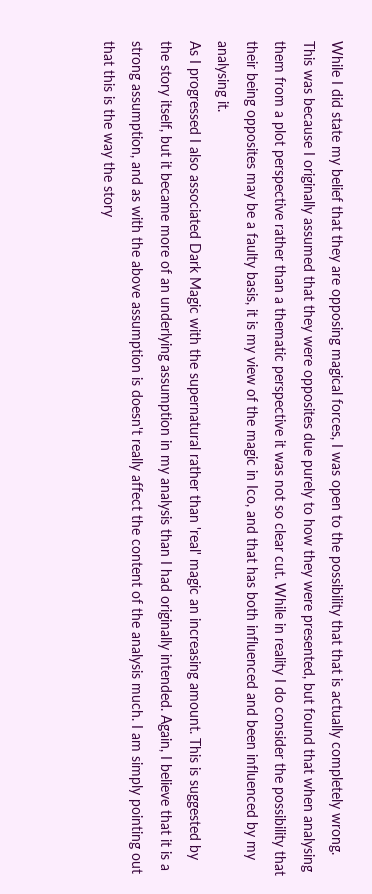While I did state my belief that they are opposing magical forces, I was open to the possibility that that is actually completely wrong. This was because I originally assumed that they were opposites due purely to how they were presented, but found that when analysing them from a plot perspective rather than a thematic perspective it was not so clear cut. While in reality I do consider the possibility that their being opposites may be a faulty basis, it is my view of the magic in Ico, and that has both influenced and been influenced by my analysing it.
As I progressed I also associated Dark Magic with the supernatural rather than 'real' magic an increasing amount. This is suggested by the story itself, but it became more of an underlying assumption in my analysis than I had originally intended. Again, I believe that it is a strong assumption, and as with the above assumption is doesn't really affect the content of the analysis much. I am simply pointing out that this is the way the story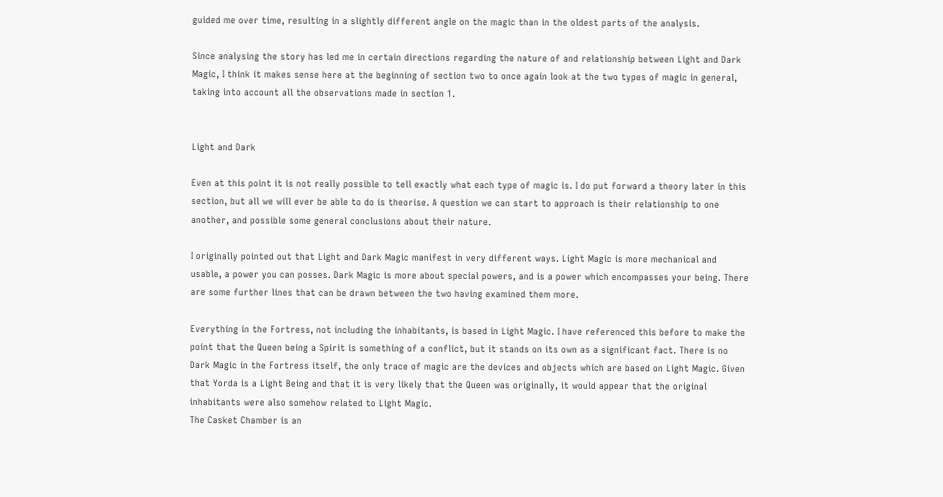guided me over time, resulting in a slightly different angle on the magic than in the oldest parts of the analysis.

Since analysing the story has led me in certain directions regarding the nature of and relationship between Light and Dark Magic, I think it makes sense here at the beginning of section two to once again look at the two types of magic in general, taking into account all the observations made in section 1.


Light and Dark

Even at this point it is not really possible to tell exactly what each type of magic is. I do put forward a theory later in this section, but all we will ever be able to do is theorise. A question we can start to approach is their relationship to one another, and possible some general conclusions about their nature.

I originally pointed out that Light and Dark Magic manifest in very different ways. Light Magic is more mechanical and usable, a power you can posses. Dark Magic is more about special powers, and is a power which encompasses your being. There are some further lines that can be drawn between the two having examined them more.

Everything in the Fortress, not including the inhabitants, is based in Light Magic. I have referenced this before to make the point that the Queen being a Spirit is something of a conflict, but it stands on its own as a significant fact. There is no Dark Magic in the Fortress itself, the only trace of magic are the devices and objects which are based on Light Magic. Given that Yorda is a Light Being and that it is very likely that the Queen was originally, it would appear that the original inhabitants were also somehow related to Light Magic.
The Casket Chamber is an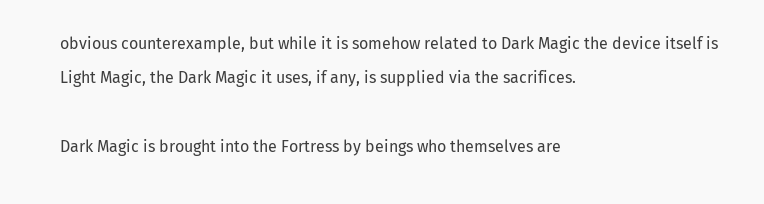obvious counterexample, but while it is somehow related to Dark Magic the device itself is Light Magic, the Dark Magic it uses, if any, is supplied via the sacrifices.

Dark Magic is brought into the Fortress by beings who themselves are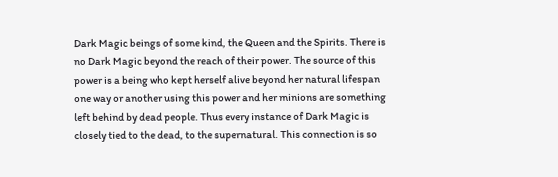Dark Magic beings of some kind, the Queen and the Spirits. There is no Dark Magic beyond the reach of their power. The source of this power is a being who kept herself alive beyond her natural lifespan one way or another using this power and her minions are something left behind by dead people. Thus every instance of Dark Magic is closely tied to the dead, to the supernatural. This connection is so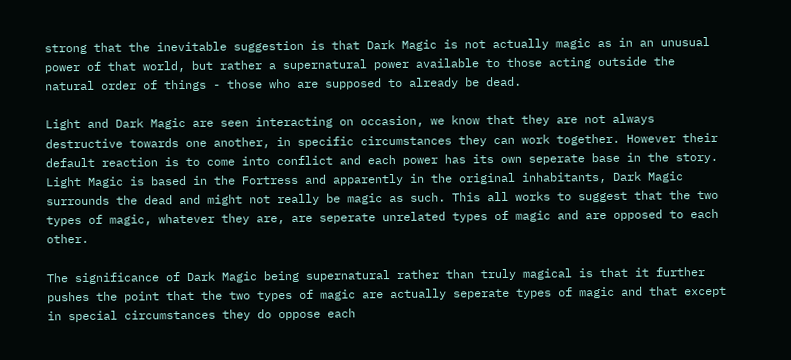strong that the inevitable suggestion is that Dark Magic is not actually magic as in an unusual power of that world, but rather a supernatural power available to those acting outside the natural order of things - those who are supposed to already be dead.

Light and Dark Magic are seen interacting on occasion, we know that they are not always destructive towards one another, in specific circumstances they can work together. However their default reaction is to come into conflict and each power has its own seperate base in the story. Light Magic is based in the Fortress and apparently in the original inhabitants, Dark Magic surrounds the dead and might not really be magic as such. This all works to suggest that the two types of magic, whatever they are, are seperate unrelated types of magic and are opposed to each other.

The significance of Dark Magic being supernatural rather than truly magical is that it further pushes the point that the two types of magic are actually seperate types of magic and that except in special circumstances they do oppose each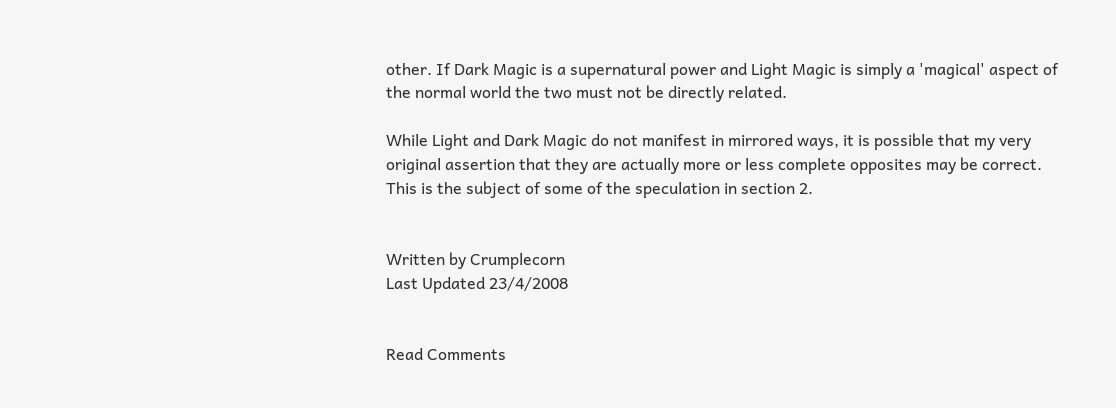other. If Dark Magic is a supernatural power and Light Magic is simply a 'magical' aspect of the normal world the two must not be directly related.

While Light and Dark Magic do not manifest in mirrored ways, it is possible that my very original assertion that they are actually more or less complete opposites may be correct. This is the subject of some of the speculation in section 2.


Written by Crumplecorn
Last Updated 23/4/2008


Read Comments